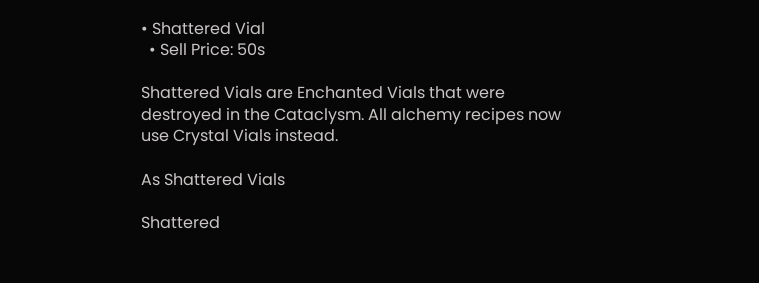• Shattered Vial
  • Sell Price: 50s

Shattered Vials are Enchanted Vials that were destroyed in the Cataclysm. All alchemy recipes now use Crystal Vials instead.

As Shattered Vials

Shattered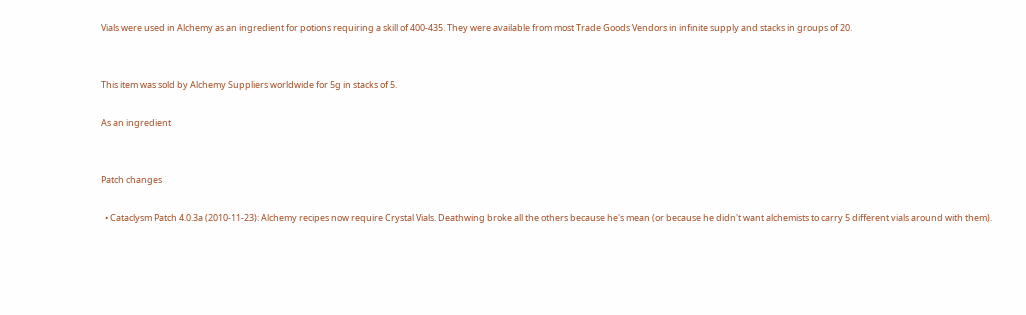Vials were used in Alchemy as an ingredient for potions requiring a skill of 400-435. They were available from most Trade Goods Vendors in infinite supply and stacks in groups of 20.


This item was sold by Alchemy Suppliers worldwide for 5g in stacks of 5.

As an ingredient


Patch changes

  • Cataclysm Patch 4.0.3a (2010-11-23): Alchemy recipes now require Crystal Vials. Deathwing broke all the others because he's mean (or because he didn't want alchemists to carry 5 different vials around with them).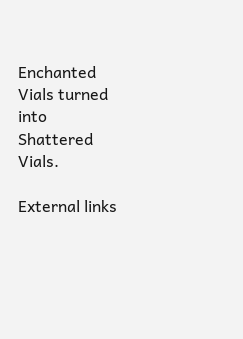Enchanted Vials turned into Shattered Vials.

External links